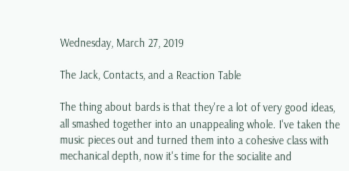Wednesday, March 27, 2019

The Jack, Contacts, and a Reaction Table

The thing about bards is that they're a lot of very good ideas, all smashed together into an unappealing whole. I've taken the music pieces out and turned them into a cohesive class with mechanical depth, now it's time for the socialite and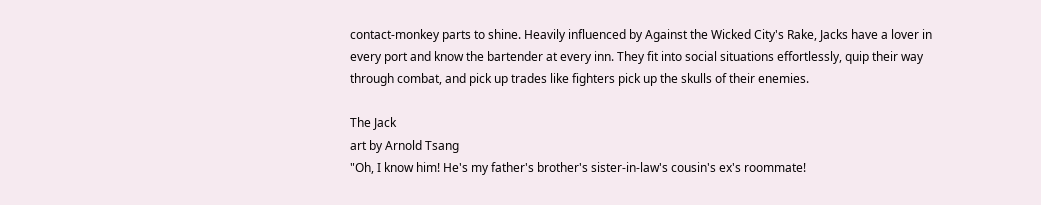contact-monkey parts to shine. Heavily influenced by Against the Wicked City's Rake, Jacks have a lover in every port and know the bartender at every inn. They fit into social situations effortlessly, quip their way through combat, and pick up trades like fighters pick up the skulls of their enemies.

The Jack
art by Arnold Tsang
"Oh, I know him! He's my father's brother's sister-in-law's cousin's ex's roommate!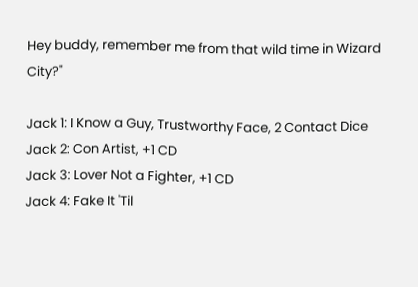Hey buddy, remember me from that wild time in Wizard City?"

Jack 1: I Know a Guy, Trustworthy Face, 2 Contact Dice
Jack 2: Con Artist, +1 CD
Jack 3: Lover Not a Fighter, +1 CD
Jack 4: Fake It 'Til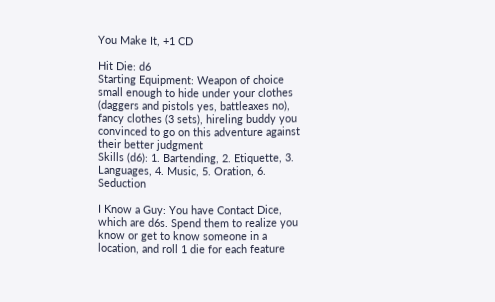You Make It, +1 CD

Hit Die: d6
Starting Equipment: Weapon of choice small enough to hide under your clothes (daggers and pistols yes, battleaxes no), fancy clothes (3 sets), hireling buddy you convinced to go on this adventure against their better judgment
Skills (d6): 1. Bartending, 2. Etiquette, 3. Languages, 4. Music, 5. Oration, 6. Seduction

I Know a Guy: You have Contact Dice, which are d6s. Spend them to realize you know or get to know someone in a location, and roll 1 die for each feature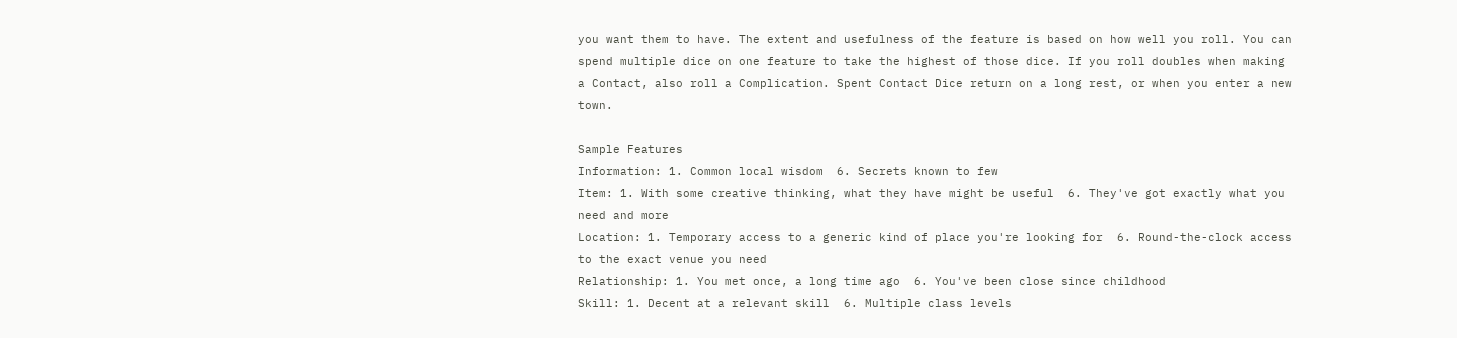you want them to have. The extent and usefulness of the feature is based on how well you roll. You can spend multiple dice on one feature to take the highest of those dice. If you roll doubles when making a Contact, also roll a Complication. Spent Contact Dice return on a long rest, or when you enter a new town.

Sample Features
Information: 1. Common local wisdom  6. Secrets known to few
Item: 1. With some creative thinking, what they have might be useful  6. They've got exactly what you need and more
Location: 1. Temporary access to a generic kind of place you're looking for  6. Round-the-clock access to the exact venue you need
Relationship: 1. You met once, a long time ago  6. You've been close since childhood
Skill: 1. Decent at a relevant skill  6. Multiple class levels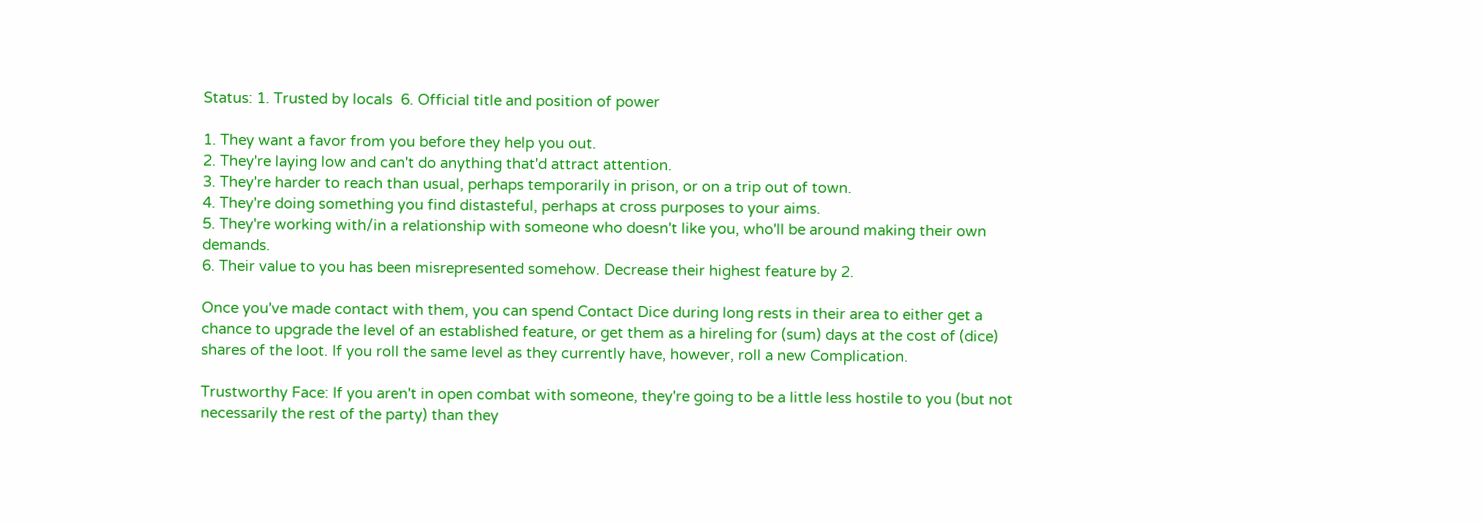Status: 1. Trusted by locals  6. Official title and position of power

1. They want a favor from you before they help you out.
2. They're laying low and can't do anything that'd attract attention.
3. They're harder to reach than usual, perhaps temporarily in prison, or on a trip out of town.
4. They're doing something you find distasteful, perhaps at cross purposes to your aims.
5. They're working with/in a relationship with someone who doesn't like you, who'll be around making their own demands.
6. Their value to you has been misrepresented somehow. Decrease their highest feature by 2.

Once you've made contact with them, you can spend Contact Dice during long rests in their area to either get a chance to upgrade the level of an established feature, or get them as a hireling for (sum) days at the cost of (dice) shares of the loot. If you roll the same level as they currently have, however, roll a new Complication.

Trustworthy Face: If you aren't in open combat with someone, they're going to be a little less hostile to you (but not necessarily the rest of the party) than they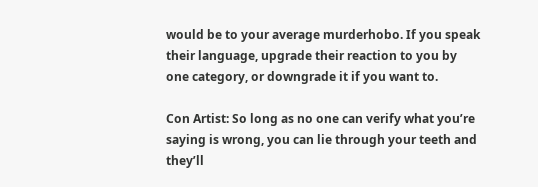would be to your average murderhobo. If you speak their language, upgrade their reaction to you by one category, or downgrade it if you want to.

Con Artist: So long as no one can verify what you’re saying is wrong, you can lie through your teeth and they’ll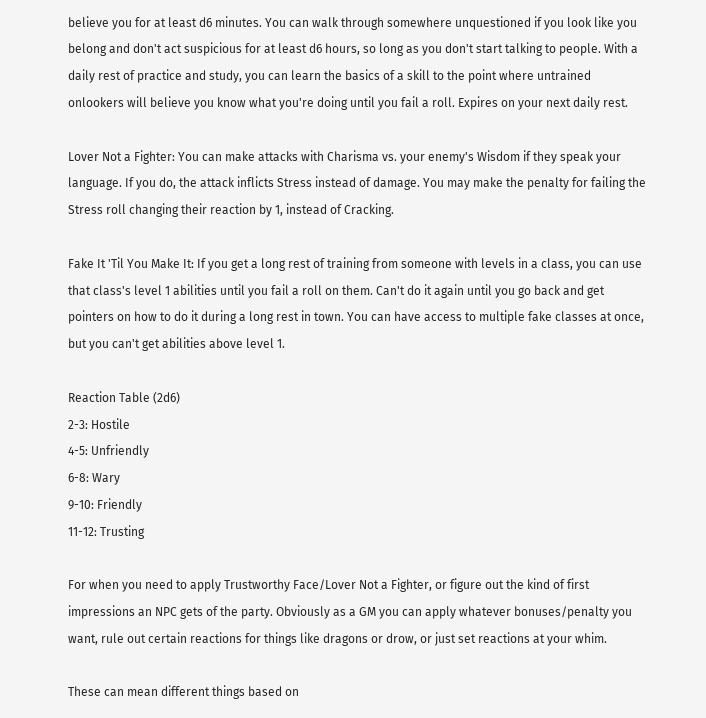believe you for at least d6 minutes. You can walk through somewhere unquestioned if you look like you belong and don't act suspicious for at least d6 hours, so long as you don't start talking to people. With a daily rest of practice and study, you can learn the basics of a skill to the point where untrained onlookers will believe you know what you're doing until you fail a roll. Expires on your next daily rest.

Lover Not a Fighter: You can make attacks with Charisma vs. your enemy's Wisdom if they speak your language. If you do, the attack inflicts Stress instead of damage. You may make the penalty for failing the Stress roll changing their reaction by 1, instead of Cracking.

Fake It 'Til You Make It: If you get a long rest of training from someone with levels in a class, you can use that class's level 1 abilities until you fail a roll on them. Can't do it again until you go back and get pointers on how to do it during a long rest in town. You can have access to multiple fake classes at once, but you can't get abilities above level 1.

Reaction Table (2d6)
2-3: Hostile
4-5: Unfriendly
6-8: Wary
9-10: Friendly
11-12: Trusting

For when you need to apply Trustworthy Face/Lover Not a Fighter, or figure out the kind of first impressions an NPC gets of the party. Obviously as a GM you can apply whatever bonuses/penalty you want, rule out certain reactions for things like dragons or drow, or just set reactions at your whim.

These can mean different things based on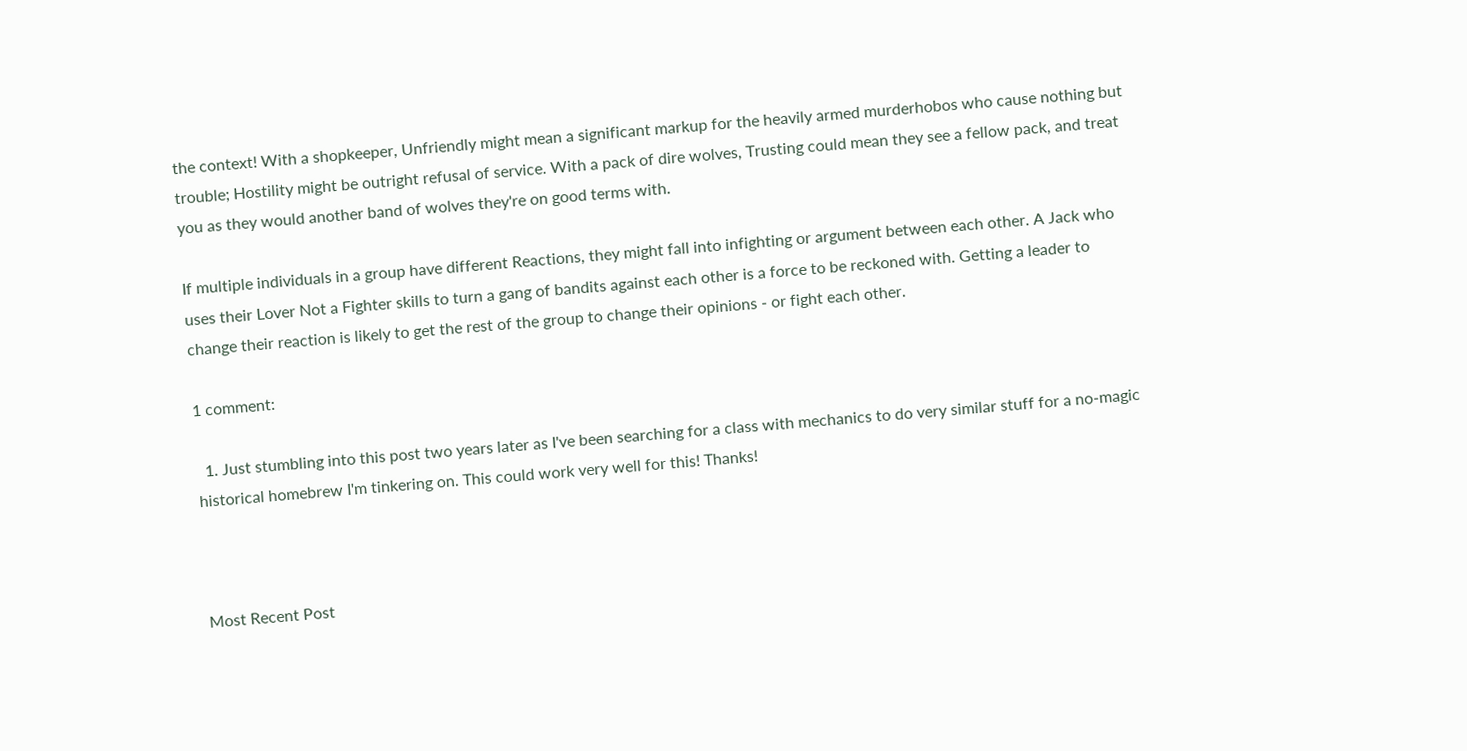the context! With a shopkeeper, Unfriendly might mean a significant markup for the heavily armed murderhobos who cause nothing but trouble; Hostility might be outright refusal of service. With a pack of dire wolves, Trusting could mean they see a fellow pack, and treat you as they would another band of wolves they're on good terms with.

If multiple individuals in a group have different Reactions, they might fall into infighting or argument between each other. A Jack who uses their Lover Not a Fighter skills to turn a gang of bandits against each other is a force to be reckoned with. Getting a leader to change their reaction is likely to get the rest of the group to change their opinions - or fight each other.

1 comment:

  1. Just stumbling into this post two years later as I've been searching for a class with mechanics to do very similar stuff for a no-magic historical homebrew I'm tinkering on. This could work very well for this! Thanks!



Most Recent Post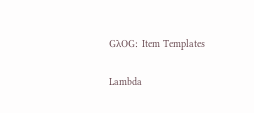GλOG: Item Templates

Lambda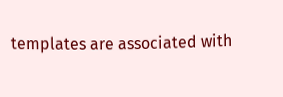templates are associated with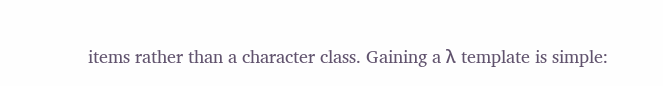items rather than a character class. Gaining a λ template is simple: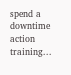spend a downtime action   training...